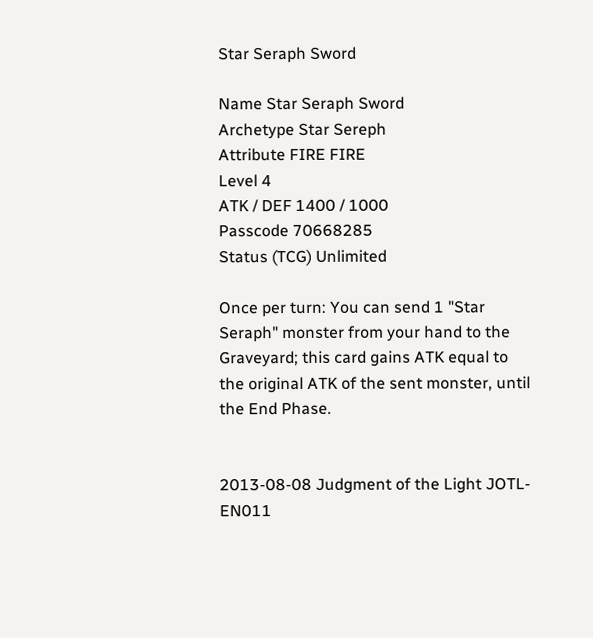Star Seraph Sword

Name Star Seraph Sword
Archetype Star Sereph
Attribute FIRE FIRE
Level 4
ATK / DEF 1400 / 1000
Passcode 70668285
Status (TCG) Unlimited

Once per turn: You can send 1 "Star Seraph" monster from your hand to the Graveyard; this card gains ATK equal to the original ATK of the sent monster, until the End Phase.


2013-08-08 Judgment of the Light JOTL-EN011